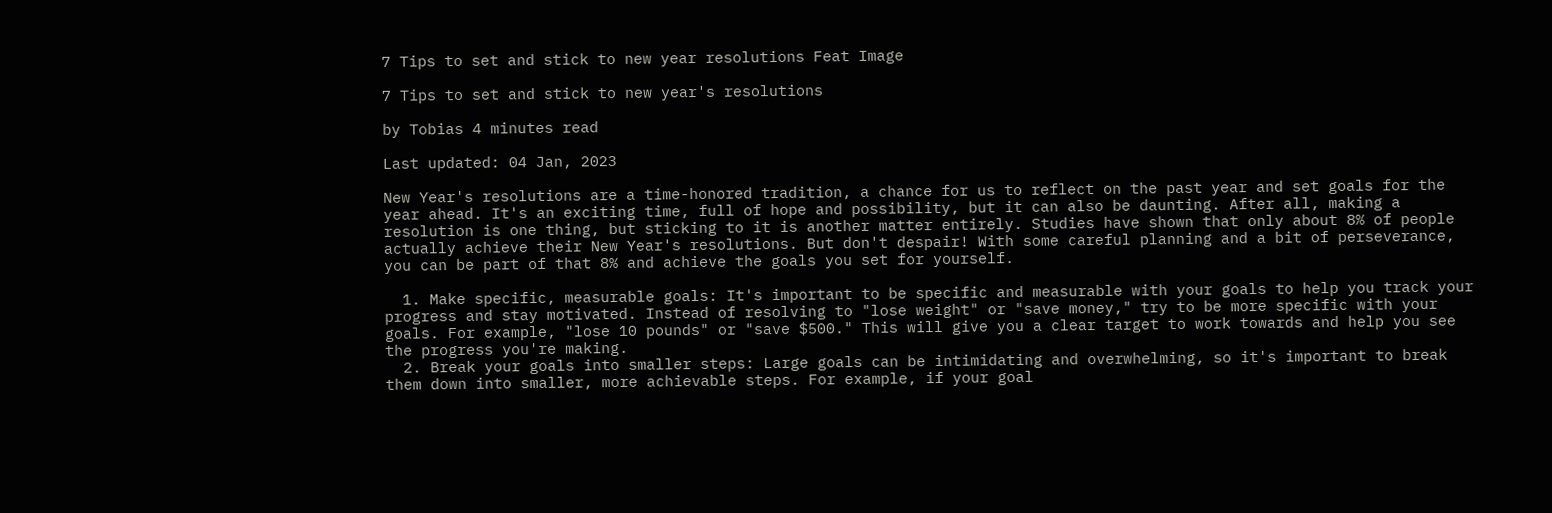7 Tips to set and stick to new year resolutions Feat Image

7 Tips to set and stick to new year's resolutions

by Tobias 4 minutes read

Last updated: 04 Jan, 2023

New Year's resolutions are a time-honored tradition, a chance for us to reflect on the past year and set goals for the year ahead. It's an exciting time, full of hope and possibility, but it can also be daunting. After all, making a resolution is one thing, but sticking to it is another matter entirely. Studies have shown that only about 8% of people actually achieve their New Year's resolutions. But don't despair! With some careful planning and a bit of perseverance, you can be part of that 8% and achieve the goals you set for yourself.

  1. Make specific, measurable goals: It's important to be specific and measurable with your goals to help you track your progress and stay motivated. Instead of resolving to "lose weight" or "save money," try to be more specific with your goals. For example, "lose 10 pounds" or "save $500." This will give you a clear target to work towards and help you see the progress you're making.
  2. Break your goals into smaller steps: Large goals can be intimidating and overwhelming, so it's important to break them down into smaller, more achievable steps. For example, if your goal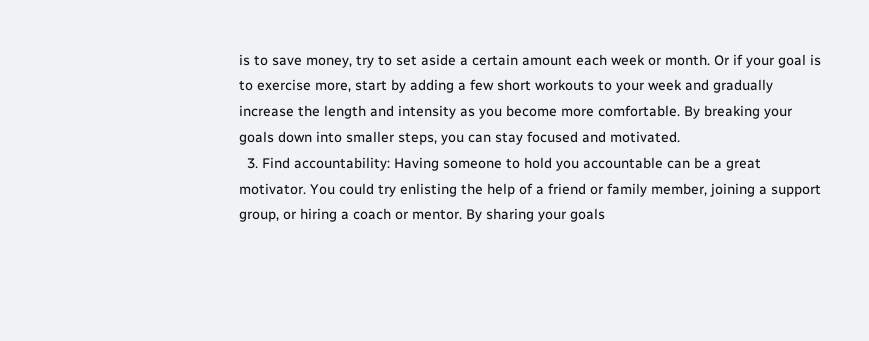is to save money, try to set aside a certain amount each week or month. Or if your goal is to exercise more, start by adding a few short workouts to your week and gradually increase the length and intensity as you become more comfortable. By breaking your goals down into smaller steps, you can stay focused and motivated.
  3. Find accountability: Having someone to hold you accountable can be a great motivator. You could try enlisting the help of a friend or family member, joining a support group, or hiring a coach or mentor. By sharing your goals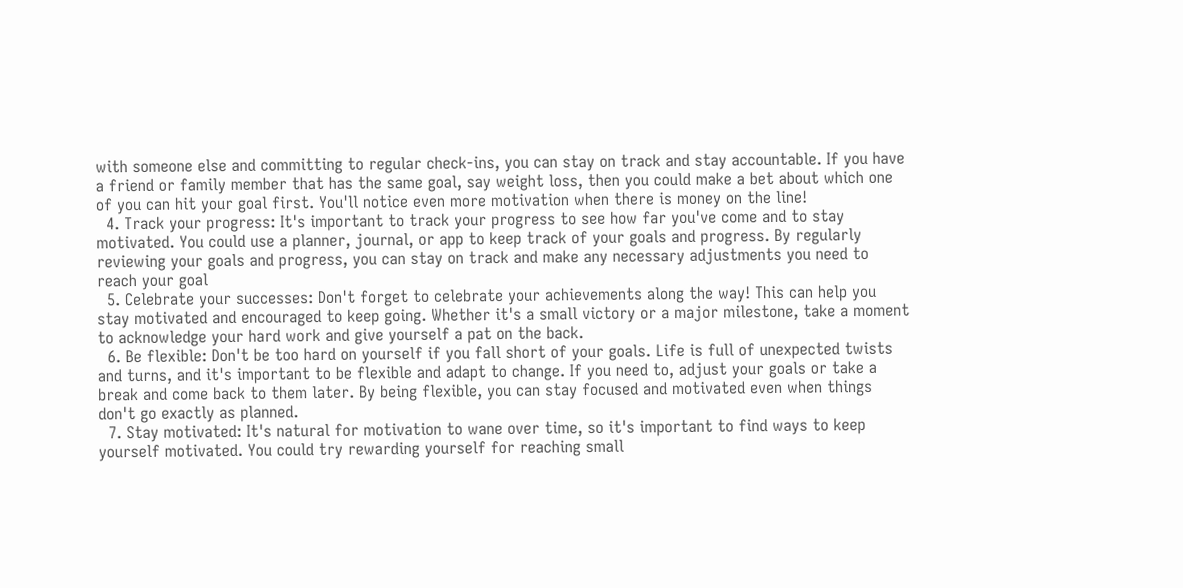with someone else and committing to regular check-ins, you can stay on track and stay accountable. If you have a friend or family member that has the same goal, say weight loss, then you could make a bet about which one of you can hit your goal first. You'll notice even more motivation when there is money on the line!
  4. Track your progress: It's important to track your progress to see how far you've come and to stay motivated. You could use a planner, journal, or app to keep track of your goals and progress. By regularly reviewing your goals and progress, you can stay on track and make any necessary adjustments you need to reach your goal
  5. Celebrate your successes: Don't forget to celebrate your achievements along the way! This can help you stay motivated and encouraged to keep going. Whether it's a small victory or a major milestone, take a moment to acknowledge your hard work and give yourself a pat on the back.
  6. Be flexible: Don't be too hard on yourself if you fall short of your goals. Life is full of unexpected twists and turns, and it's important to be flexible and adapt to change. If you need to, adjust your goals or take a break and come back to them later. By being flexible, you can stay focused and motivated even when things don't go exactly as planned.
  7. Stay motivated: It's natural for motivation to wane over time, so it's important to find ways to keep yourself motivated. You could try rewarding yourself for reaching small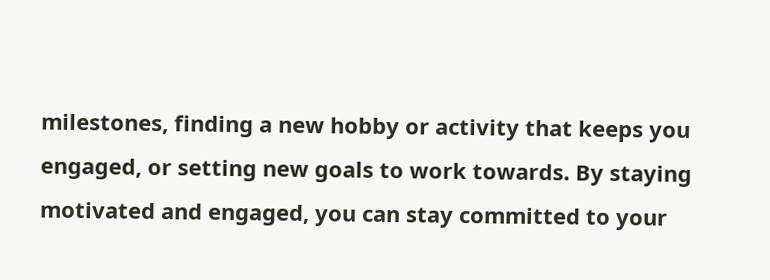milestones, finding a new hobby or activity that keeps you engaged, or setting new goals to work towards. By staying motivated and engaged, you can stay committed to your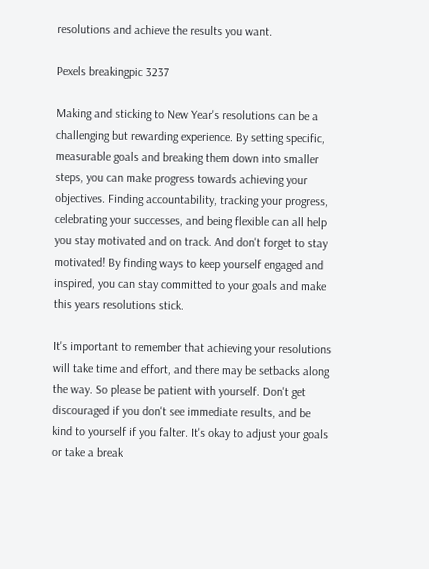resolutions and achieve the results you want.

Pexels breakingpic 3237

Making and sticking to New Year's resolutions can be a challenging but rewarding experience. By setting specific, measurable goals and breaking them down into smaller steps, you can make progress towards achieving your objectives. Finding accountability, tracking your progress, celebrating your successes, and being flexible can all help you stay motivated and on track. And don't forget to stay motivated! By finding ways to keep yourself engaged and inspired, you can stay committed to your goals and make this years resolutions stick.

It's important to remember that achieving your resolutions will take time and effort, and there may be setbacks along the way. So please be patient with yourself. Don't get discouraged if you don't see immediate results, and be kind to yourself if you falter. It's okay to adjust your goals or take a break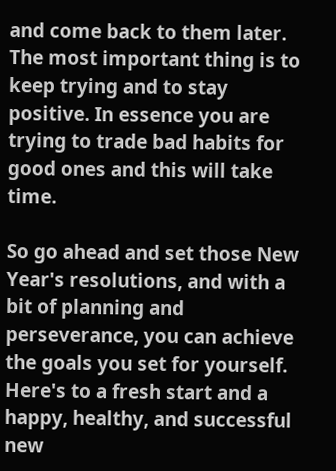and come back to them later. The most important thing is to keep trying and to stay positive. In essence you are trying to trade bad habits for good ones and this will take time.

So go ahead and set those New Year's resolutions, and with a bit of planning and perseverance, you can achieve the goals you set for yourself. Here's to a fresh start and a happy, healthy, and successful new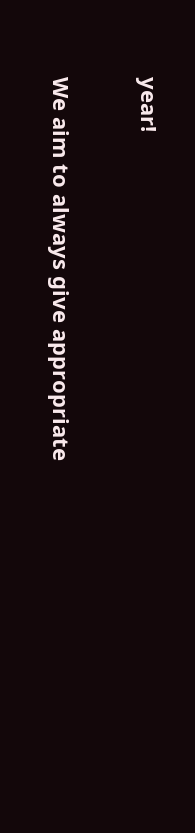year!

We aim to always give appropriate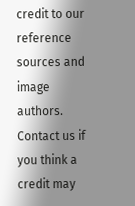credit to our reference sources and image authors. Contact us if you think a credit may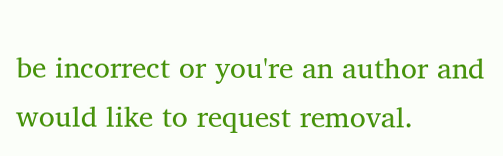be incorrect or you're an author and would like to request removal.